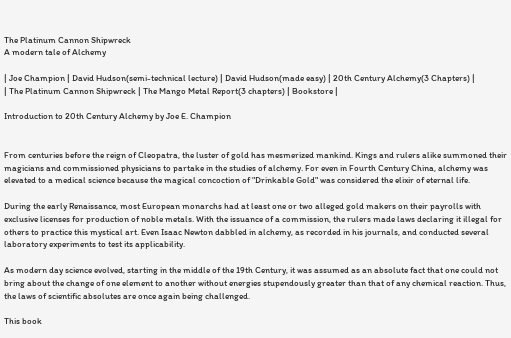The Platinum Cannon Shipwreck
A modern tale of Alchemy

| Joe Champion | David Hudson(semi-technical lecture) | David Hudson(made easy) | 20th Century Alchemy(3 Chapters) |
| The Platinum Cannon Shipwreck | The Mango Metal Report(3 chapters) | Bookstore |

Introduction to 20th Century Alchemy by Joe E. Champion


From centuries before the reign of Cleopatra, the luster of gold has mesmerized mankind. Kings and rulers alike summoned their magicians and commissioned physicians to partake in the studies of alchemy. For even in Fourth Century China, alchemy was elevated to a medical science because the magical concoction of "Drinkable Gold" was considered the elixir of eternal life.

During the early Renaissance, most European monarchs had at least one or two alleged gold makers on their payrolls with exclusive licenses for production of noble metals. With the issuance of a commission, the rulers made laws declaring it illegal for others to practice this mystical art. Even Isaac Newton dabbled in alchemy, as recorded in his journals, and conducted several laboratory experiments to test its applicability.

As modern day science evolved, starting in the middle of the 19th Century, it was assumed as an absolute fact that one could not bring about the change of one element to another without energies stupendously greater than that of any chemical reaction. Thus, the laws of scientific absolutes are once again being challenged.

This book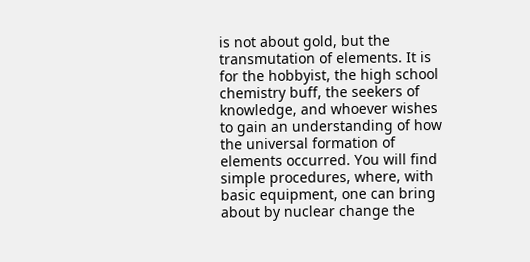is not about gold, but the transmutation of elements. It is for the hobbyist, the high school chemistry buff, the seekers of knowledge, and whoever wishes to gain an understanding of how the universal formation of elements occurred. You will find simple procedures, where, with basic equipment, one can bring about by nuclear change the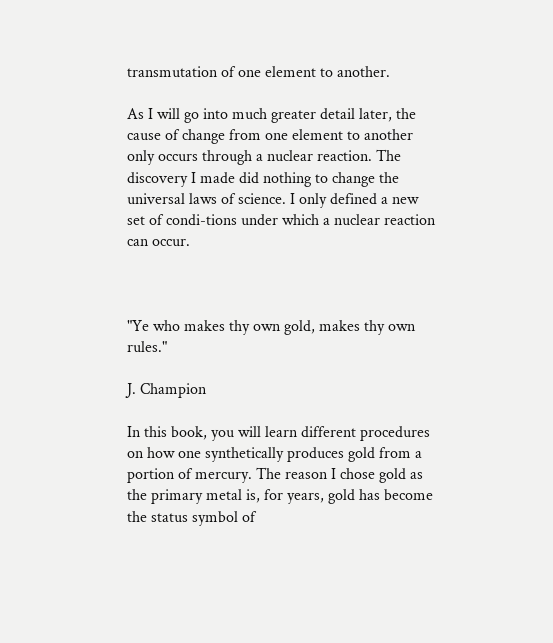transmutation of one element to another.

As I will go into much greater detail later, the cause of change from one element to another only occurs through a nuclear reaction. The discovery I made did nothing to change the universal laws of science. I only defined a new set of condi-tions under which a nuclear reaction can occur.



"Ye who makes thy own gold, makes thy own rules."

J. Champion

In this book, you will learn different procedures on how one synthetically produces gold from a portion of mercury. The reason I chose gold as the primary metal is, for years, gold has become the status symbol of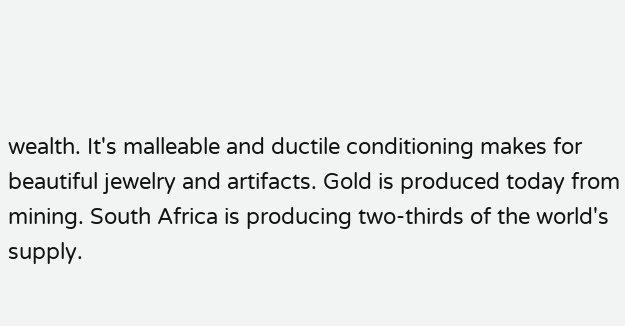wealth. It's malleable and ductile conditioning makes for beautiful jewelry and artifacts. Gold is produced today from mining. South Africa is producing two-thirds of the world's supply.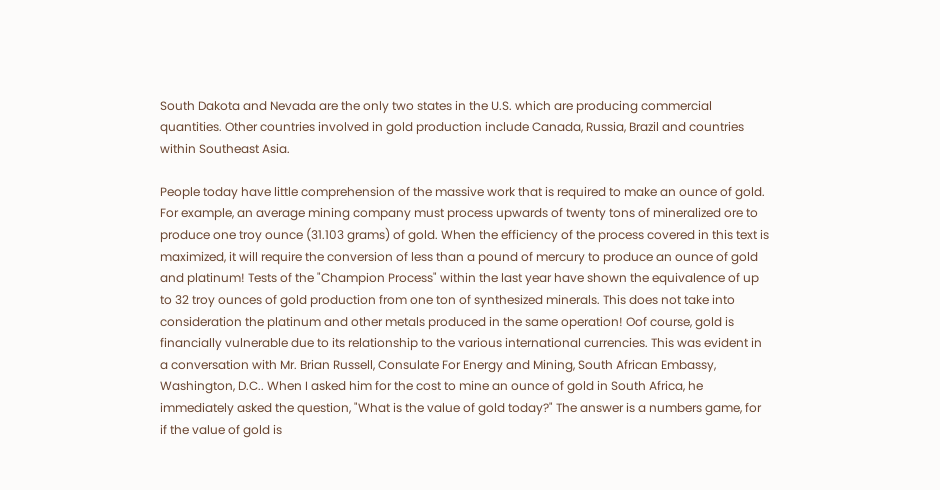South Dakota and Nevada are the only two states in the U.S. which are producing commercial quantities. Other countries involved in gold production include Canada, Russia, Brazil and countries within Southeast Asia.

People today have little comprehension of the massive work that is required to make an ounce of gold. For example, an average mining company must process upwards of twenty tons of mineralized ore to produce one troy ounce (31.103 grams) of gold. When the efficiency of the process covered in this text is maximized, it will require the conversion of less than a pound of mercury to produce an ounce of gold and platinum! Tests of the "Champion Process" within the last year have shown the equivalence of up to 32 troy ounces of gold production from one ton of synthesized minerals. This does not take into consideration the platinum and other metals produced in the same operation! Oof course, gold is financially vulnerable due to its relationship to the various international currencies. This was evident in a conversation with Mr. Brian Russell, Consulate For Energy and Mining, South African Embassy, Washington, D.C.. When I asked him for the cost to mine an ounce of gold in South Africa, he immediately asked the question, "What is the value of gold today?" The answer is a numbers game, for if the value of gold is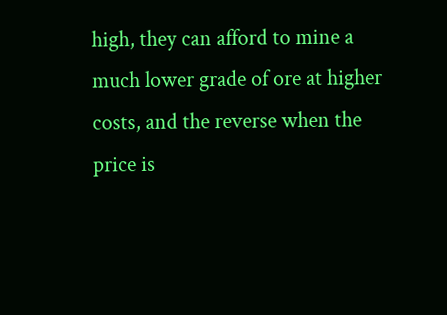high, they can afford to mine a much lower grade of ore at higher costs, and the reverse when the price is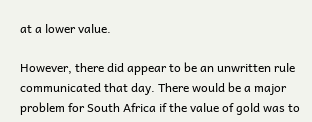at a lower value.

However, there did appear to be an unwritten rule communicated that day. There would be a major problem for South Africa if the value of gold was to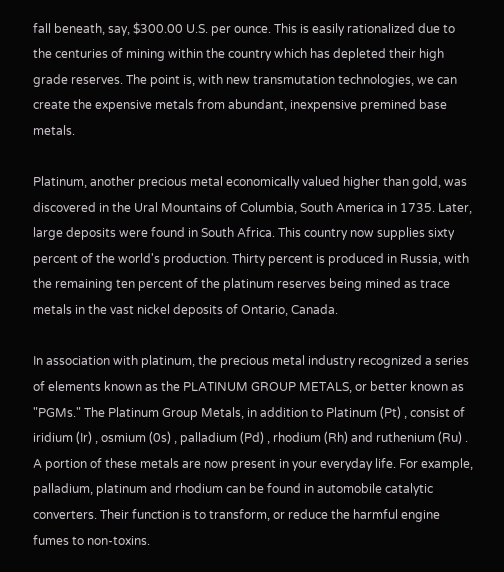fall beneath, say, $300.00 U.S. per ounce. This is easily rationalized due to the centuries of mining within the country which has depleted their high grade reserves. The point is, with new transmutation technologies, we can create the expensive metals from abundant, inexpensive premined base metals.

Platinum, another precious metal economically valued higher than gold, was discovered in the Ural Mountains of Columbia, South America in 1735. Later, large deposits were found in South Africa. This country now supplies sixty percent of the world's production. Thirty percent is produced in Russia, with the remaining ten percent of the platinum reserves being mined as trace metals in the vast nickel deposits of Ontario, Canada.

In association with platinum, the precious metal industry recognized a series of elements known as the PLATINUM GROUP METALS, or better known as "PGMs." The Platinum Group Metals, in addition to Platinum (Pt) , consist of iridium (Ir) , osmium (0s) , palladium (Pd) , rhodium (Rh) and ruthenium (Ru) . A portion of these metals are now present in your everyday life. For example, palladium, platinum and rhodium can be found in automobile catalytic converters. Their function is to transform, or reduce the harmful engine fumes to non-toxins.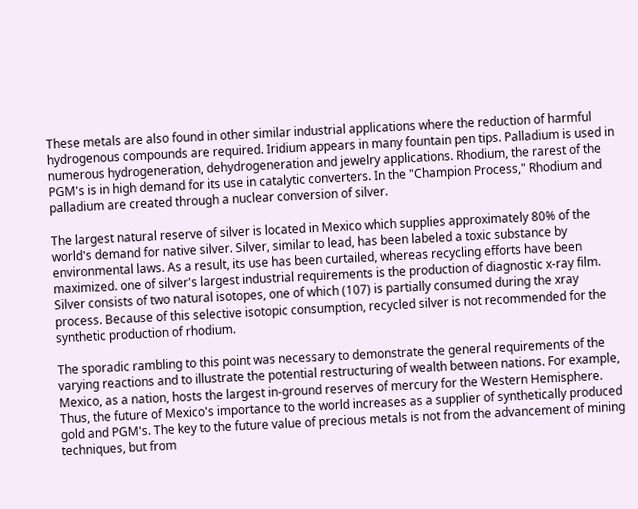These metals are also found in other similar industrial applications where the reduction of harmful hydrogenous compounds are required. Iridium appears in many fountain pen tips. Palladium is used in numerous hydrogeneration, dehydrogeneration and jewelry applications. Rhodium, the rarest of the PGM's is in high demand for its use in catalytic converters. In the "Champion Process," Rhodium and palladium are created through a nuclear conversion of silver.

The largest natural reserve of silver is located in Mexico which supplies approximately 80% of the world's demand for native silver. Silver, similar to lead, has been labeled a toxic substance by environmental laws. As a result, its use has been curtailed, whereas recycling efforts have been maximized. one of silver's largest industrial requirements is the production of diagnostic x-ray film. Silver consists of two natural isotopes, one of which (107) is partially consumed during the xray process. Because of this selective isotopic consumption, recycled silver is not recommended for the synthetic production of rhodium.

The sporadic rambling to this point was necessary to demonstrate the general requirements of the varying reactions and to illustrate the potential restructuring of wealth between nations. For example, Mexico, as a nation, hosts the largest in-ground reserves of mercury for the Western Hemisphere. Thus, the future of Mexico's importance to the world increases as a supplier of synthetically produced gold and PGM's. The key to the future value of precious metals is not from the advancement of mining techniques, but from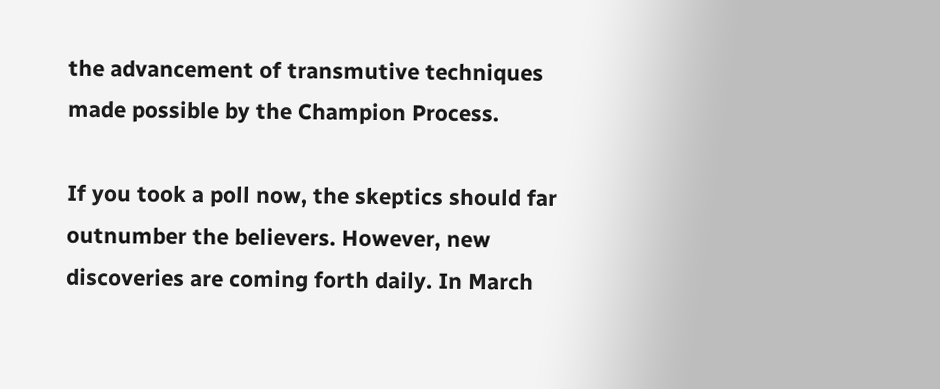the advancement of transmutive techniques made possible by the Champion Process.

If you took a poll now, the skeptics should far outnumber the believers. However, new discoveries are coming forth daily. In March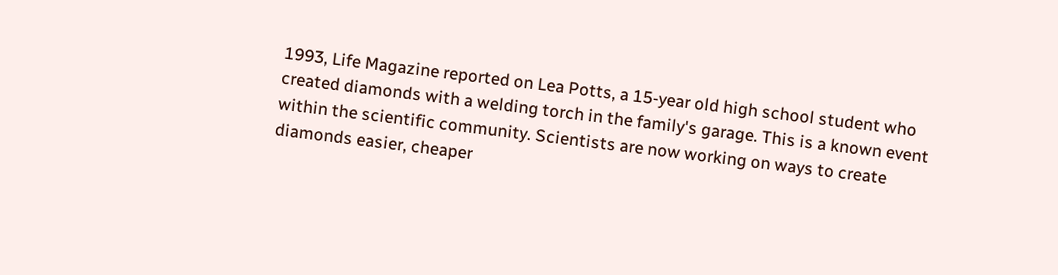1993, Life Magazine reported on Lea Potts, a 15-year old high school student who created diamonds with a welding torch in the family's garage. This is a known event within the scientific community. Scientists are now working on ways to create diamonds easier, cheaper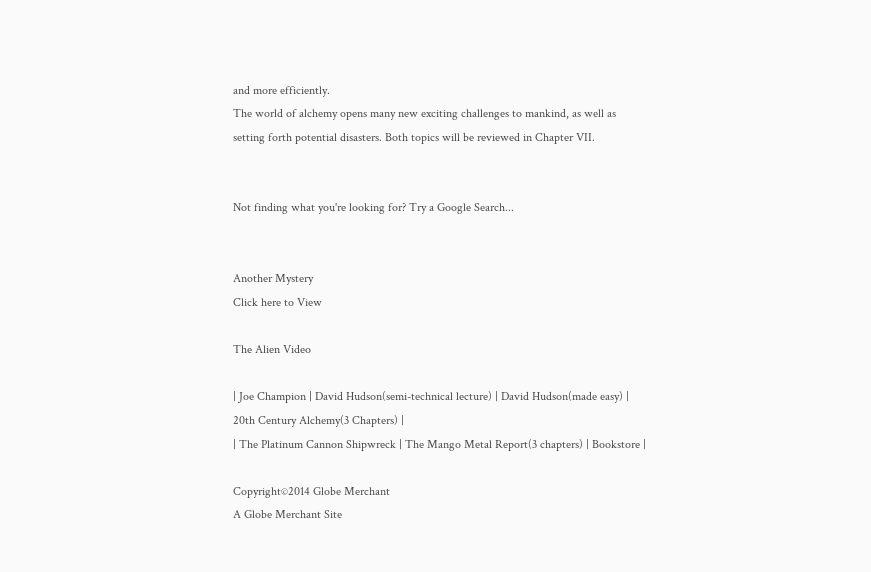and more efficiently.
The world of alchemy opens many new exciting challenges to mankind, as well as setting forth potential disasters. Both topics will be reviewed in Chapter VII.


Not finding what you're looking for? Try a Google Search...


Another Mystery
Click here to View

The Alien Video

| Joe Champion | David Hudson(semi-technical lecture) | David Hudson(made easy) | 20th Century Alchemy(3 Chapters) |
| The Platinum Cannon Shipwreck | The Mango Metal Report(3 chapters) | Bookstore |

Copyright©2014 Globe Merchant
A Globe Merchant Site